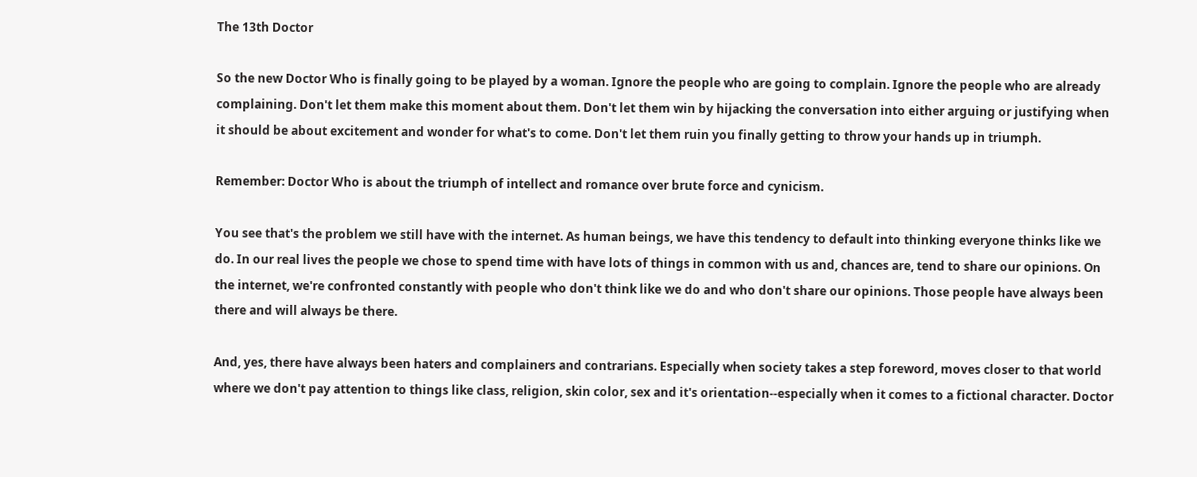The 13th Doctor

So the new Doctor Who is finally going to be played by a woman. Ignore the people who are going to complain. Ignore the people who are already complaining. Don't let them make this moment about them. Don't let them win by hijacking the conversation into either arguing or justifying when it should be about excitement and wonder for what's to come. Don't let them ruin you finally getting to throw your hands up in triumph.

Remember: Doctor Who is about the triumph of intellect and romance over brute force and cynicism.

You see that's the problem we still have with the internet. As human beings, we have this tendency to default into thinking everyone thinks like we do. In our real lives the people we chose to spend time with have lots of things in common with us and, chances are, tend to share our opinions. On the internet, we're confronted constantly with people who don't think like we do and who don't share our opinions. Those people have always been there and will always be there.

And, yes, there have always been haters and complainers and contrarians. Especially when society takes a step foreword, moves closer to that world where we don't pay attention to things like class, religion, skin color, sex and it's orientation--especially when it comes to a fictional character. Doctor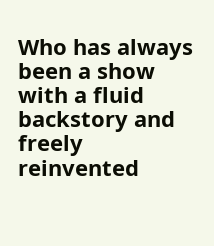Who has always been a show with a fluid backstory and freely reinvented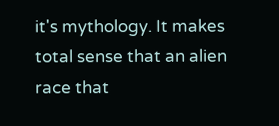it's mythology. It makes total sense that an alien race that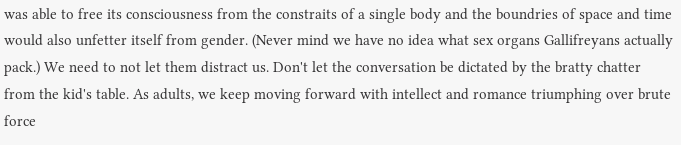was able to free its consciousness from the constraits of a single body and the boundries of space and time would also unfetter itself from gender. (Never mind we have no idea what sex organs Gallifreyans actually pack.) We need to not let them distract us. Don't let the conversation be dictated by the bratty chatter from the kid's table. As adults, we keep moving forward with intellect and romance triumphing over brute force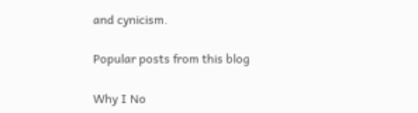and cynicism.

Popular posts from this blog

Why I No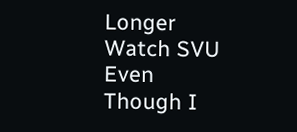Longer Watch SVU Even Though I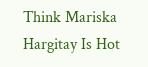Think Mariska Hargitay Is Hot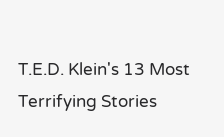T.E.D. Klein's 13 Most Terrifying Stories